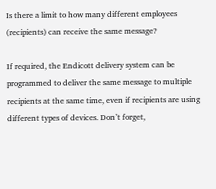Is there a limit to how many different employees (recipients) can receive the same message?

If required, the Endicott delivery system can be programmed to deliver the same message to multiple recipients at the same time, even if recipients are using different types of devices. Don’t forget,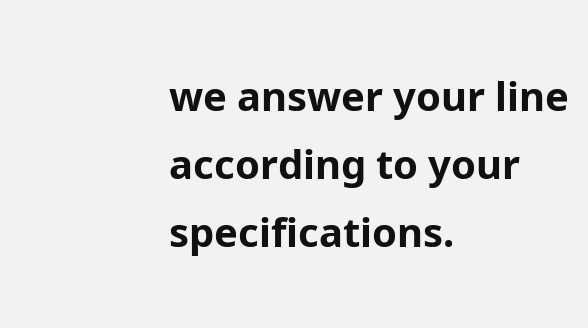we answer your line according to your specifications.